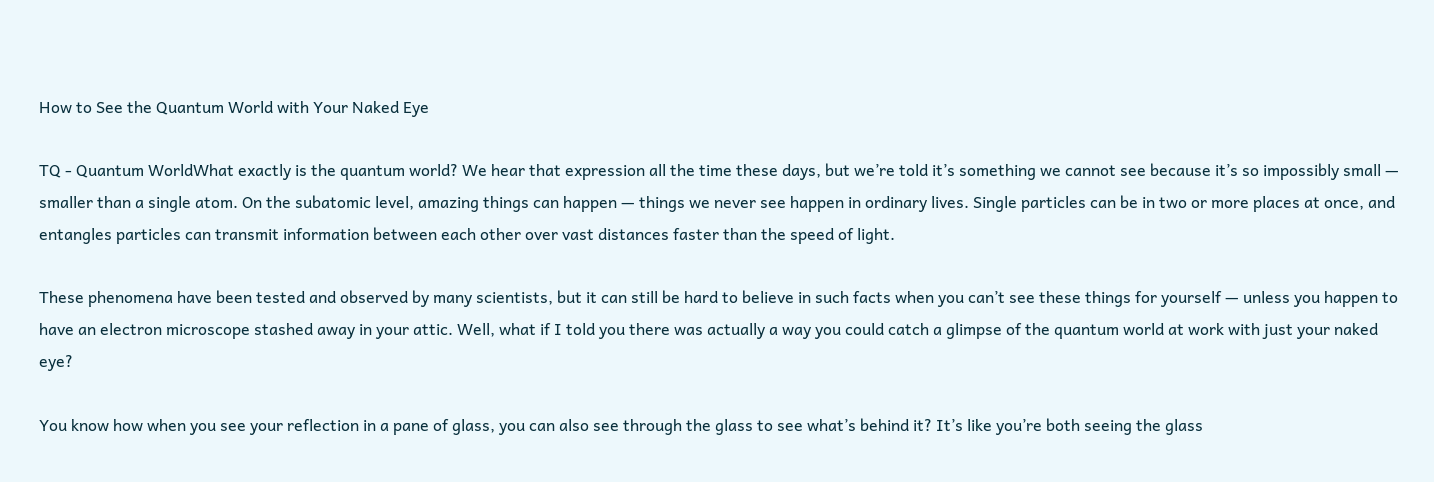How to See the Quantum World with Your Naked Eye

TQ - Quantum WorldWhat exactly is the quantum world? We hear that expression all the time these days, but we’re told it’s something we cannot see because it’s so impossibly small — smaller than a single atom. On the subatomic level, amazing things can happen — things we never see happen in ordinary lives. Single particles can be in two or more places at once, and entangles particles can transmit information between each other over vast distances faster than the speed of light.

These phenomena have been tested and observed by many scientists, but it can still be hard to believe in such facts when you can’t see these things for yourself — unless you happen to have an electron microscope stashed away in your attic. Well, what if I told you there was actually a way you could catch a glimpse of the quantum world at work with just your naked eye?

You know how when you see your reflection in a pane of glass, you can also see through the glass to see what’s behind it? It’s like you’re both seeing the glass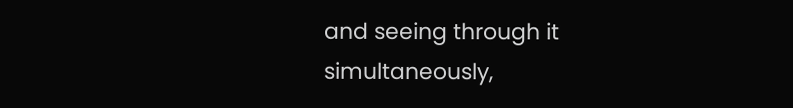and seeing through it simultaneously,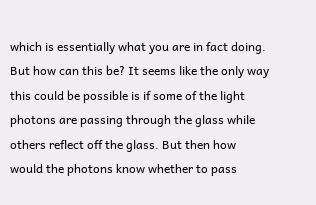which is essentially what you are in fact doing. But how can this be? It seems like the only way this could be possible is if some of the light photons are passing through the glass while others reflect off the glass. But then how would the photons know whether to pass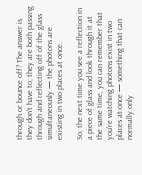through or bounce off? The answer is they don’t have to; they are both passing through and reflecting off of the glass simultaneously — the photons are existing in two places at once.

So, the next time you see a reflection in a piece of glass and look through it at the same time, you can remember that you’re watching photons exist in two places at once — something that can normally only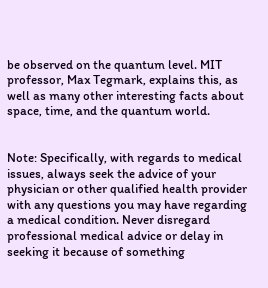be observed on the quantum level. MIT professor, Max Tegmark, explains this, as well as many other interesting facts about space, time, and the quantum world.


Note: Specifically, with regards to medical issues, always seek the advice of your physician or other qualified health provider with any questions you may have regarding a medical condition. Never disregard professional medical advice or delay in seeking it because of something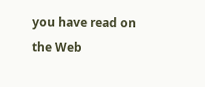you have read on the Web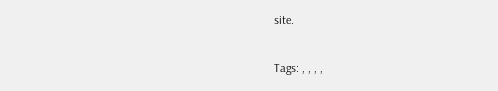site.

Tags: , , , ,